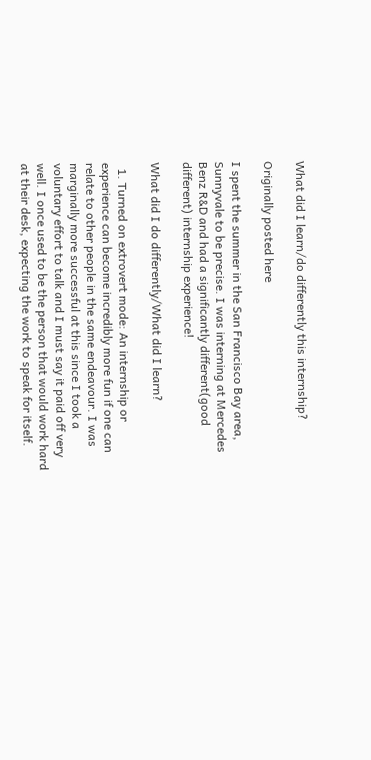What did I learn/do differently this internship?

Originally posted here

I spent the summer in the San Francisco Bay area, Sunnyvale to be precise. I was interning at Mercedes Benz R&D and had a significantly different(good different) internship experience!

What did I do differently/What did I learn?

  1. Turned on extrovert mode: An internship or experience can become incredibly more fun if one can relate to other people in the same endeavour. I was marginally more successful at this since I took a voluntary effort to talk and I must say it paid off very well. I once used to be the person that would work hard at their desk, expecting the work to speak for itself.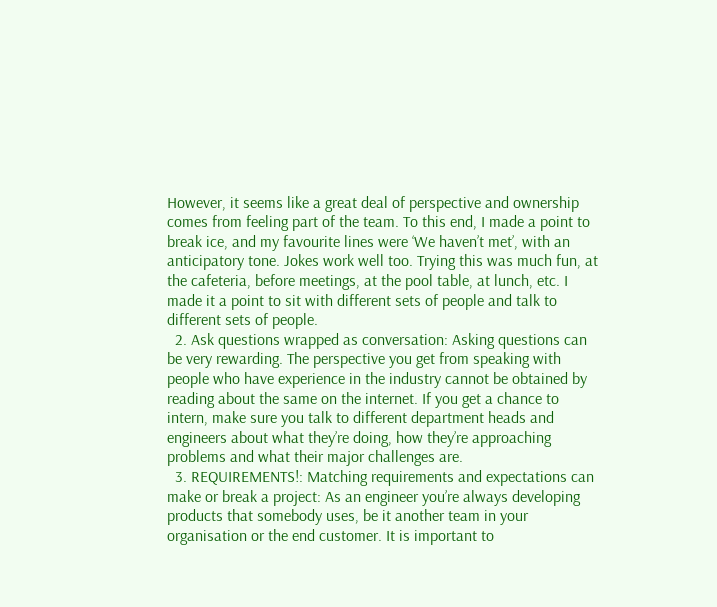However, it seems like a great deal of perspective and ownership comes from feeling part of the team. To this end, I made a point to break ice, and my favourite lines were ‘We haven’t met’, with an anticipatory tone. Jokes work well too. Trying this was much fun, at the cafeteria, before meetings, at the pool table, at lunch, etc. I made it a point to sit with different sets of people and talk to different sets of people.
  2. Ask questions wrapped as conversation: Asking questions can be very rewarding. The perspective you get from speaking with people who have experience in the industry cannot be obtained by reading about the same on the internet. If you get a chance to intern, make sure you talk to different department heads and engineers about what they’re doing, how they’re approaching problems and what their major challenges are.
  3. REQUIREMENTS!: Matching requirements and expectations can make or break a project: As an engineer you’re always developing products that somebody uses, be it another team in your organisation or the end customer. It is important to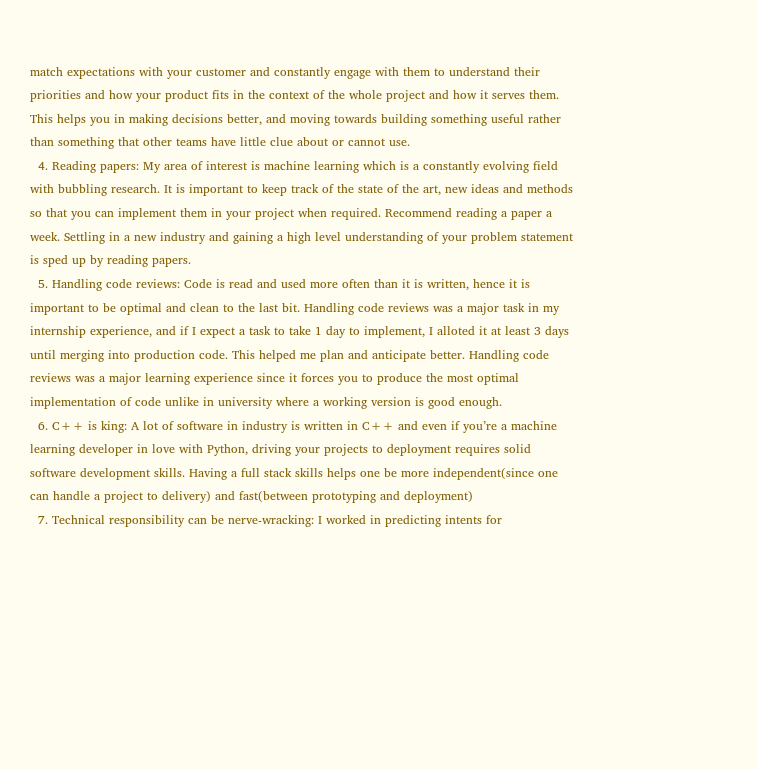match expectations with your customer and constantly engage with them to understand their priorities and how your product fits in the context of the whole project and how it serves them. This helps you in making decisions better, and moving towards building something useful rather than something that other teams have little clue about or cannot use.
  4. Reading papers: My area of interest is machine learning which is a constantly evolving field with bubbling research. It is important to keep track of the state of the art, new ideas and methods so that you can implement them in your project when required. Recommend reading a paper a week. Settling in a new industry and gaining a high level understanding of your problem statement is sped up by reading papers.
  5. Handling code reviews: Code is read and used more often than it is written, hence it is important to be optimal and clean to the last bit. Handling code reviews was a major task in my internship experience, and if I expect a task to take 1 day to implement, I alloted it at least 3 days until merging into production code. This helped me plan and anticipate better. Handling code reviews was a major learning experience since it forces you to produce the most optimal implementation of code unlike in university where a working version is good enough.
  6. C++ is king: A lot of software in industry is written in C++ and even if you’re a machine learning developer in love with Python, driving your projects to deployment requires solid software development skills. Having a full stack skills helps one be more independent(since one can handle a project to delivery) and fast(between prototyping and deployment)
  7. Technical responsibility can be nerve-wracking: I worked in predicting intents for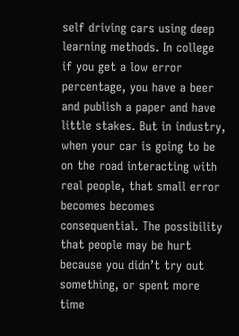self driving cars using deep learning methods. In college if you get a low error percentage, you have a beer and publish a paper and have little stakes. But in industry, when your car is going to be on the road interacting with real people, that small error becomes becomes consequential. The possibility that people may be hurt because you didn’t try out something, or spent more time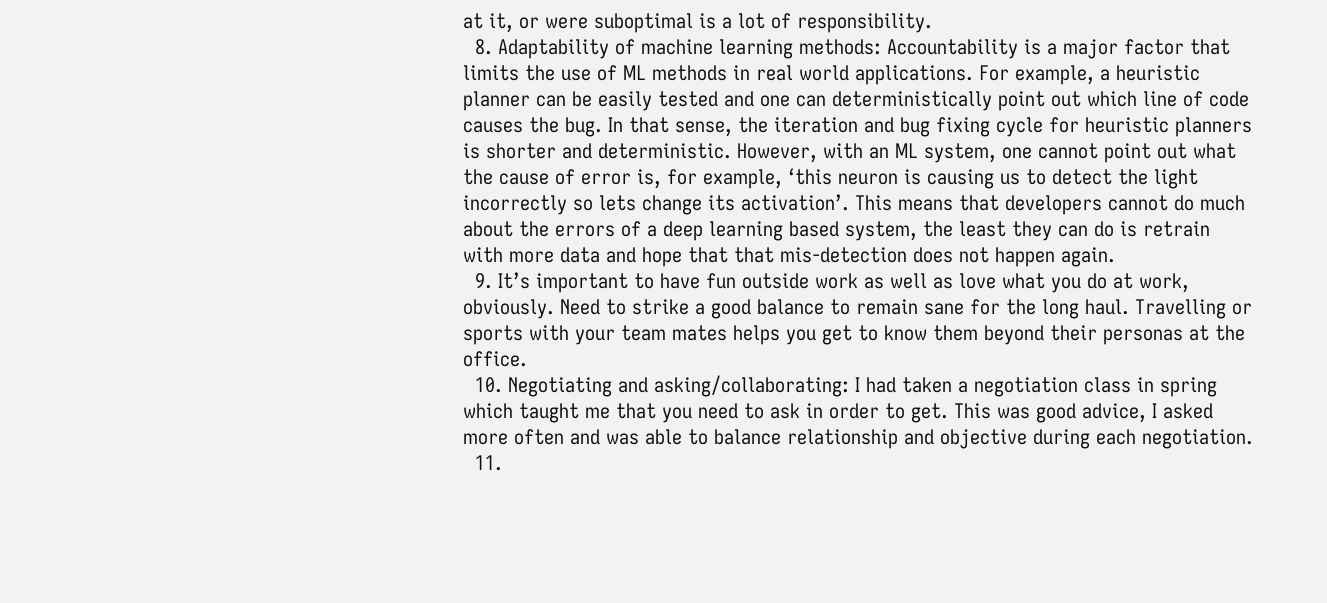at it, or were suboptimal is a lot of responsibility.
  8. Adaptability of machine learning methods: Accountability is a major factor that limits the use of ML methods in real world applications. For example, a heuristic planner can be easily tested and one can deterministically point out which line of code causes the bug. In that sense, the iteration and bug fixing cycle for heuristic planners is shorter and deterministic. However, with an ML system, one cannot point out what the cause of error is, for example, ‘this neuron is causing us to detect the light incorrectly so lets change its activation’. This means that developers cannot do much about the errors of a deep learning based system, the least they can do is retrain with more data and hope that that mis-detection does not happen again.
  9. It’s important to have fun outside work as well as love what you do at work, obviously. Need to strike a good balance to remain sane for the long haul. Travelling or sports with your team mates helps you get to know them beyond their personas at the office.
  10. Negotiating and asking/collaborating: I had taken a negotiation class in spring which taught me that you need to ask in order to get. This was good advice, I asked more often and was able to balance relationship and objective during each negotiation.
  11.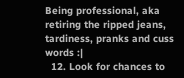Being professional, aka retiring the ripped jeans, tardiness, pranks and cuss words :|
  12. Look for chances to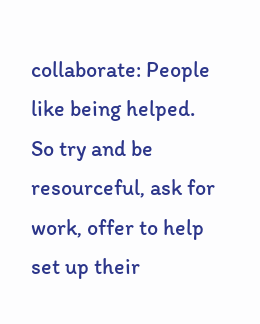collaborate: People like being helped. So try and be resourceful, ask for work, offer to help set up their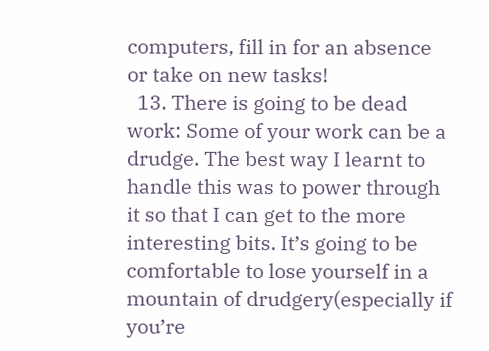computers, fill in for an absence or take on new tasks!
  13. There is going to be dead work: Some of your work can be a drudge. The best way I learnt to handle this was to power through it so that I can get to the more interesting bits. It’s going to be comfortable to lose yourself in a mountain of drudgery(especially if you’re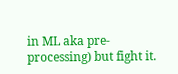in ML aka pre-processing) but fight it.